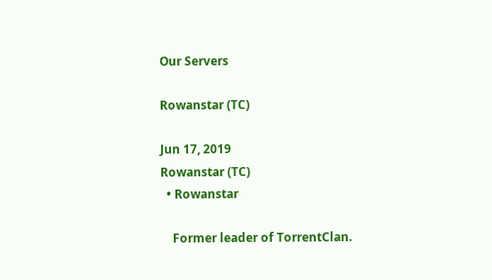Our Servers

Rowanstar (TC)

Jun 17, 2019
Rowanstar (TC)
  • Rowanstar

    Former leader of TorrentClan.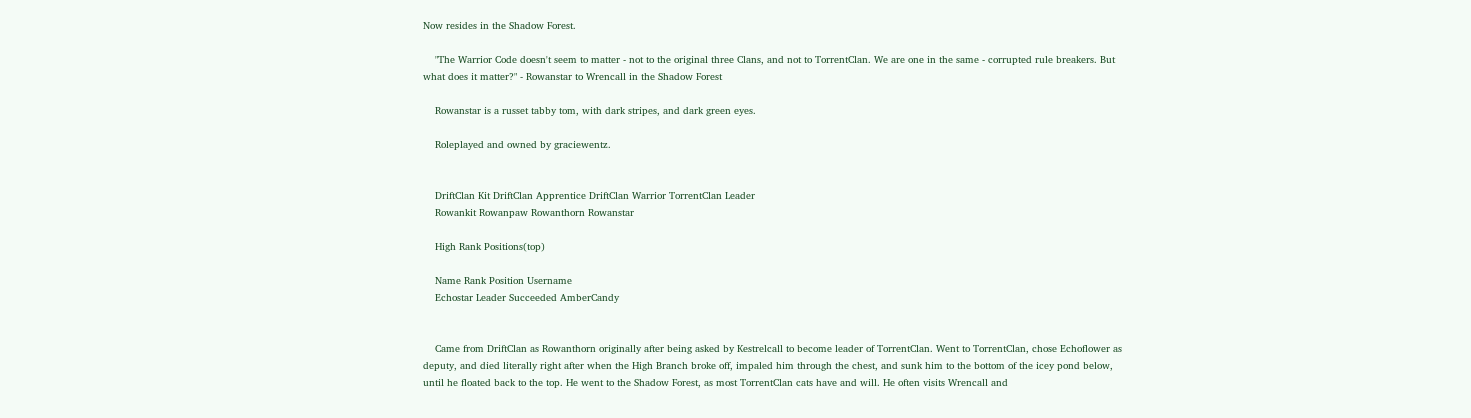Now resides in the Shadow Forest.

    "The Warrior Code doesn't seem to matter - not to the original three Clans, and not to TorrentClan. We are one in the same - corrupted rule breakers. But what does it matter?" - Rowanstar to Wrencall in the Shadow Forest

    Rowanstar is a russet tabby tom, with dark stripes, and dark green eyes.

    Roleplayed and owned by graciewentz.


    DriftClan Kit DriftClan Apprentice DriftClan Warrior TorrentClan Leader
    Rowankit Rowanpaw Rowanthorn Rowanstar

    High Rank Positions(top)

    Name Rank Position Username
    Echostar Leader Succeeded AmberCandy


    Came from DriftClan as Rowanthorn originally after being asked by Kestrelcall to become leader of TorrentClan. Went to TorrentClan, chose Echoflower as deputy, and died literally right after when the High Branch broke off, impaled him through the chest, and sunk him to the bottom of the icey pond below, until he floated back to the top. He went to the Shadow Forest, as most TorrentClan cats have and will. He often visits Wrencall and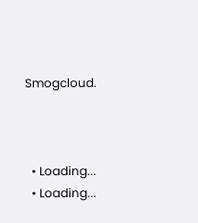Smogcloud.



  • Loading...
  • Loading...